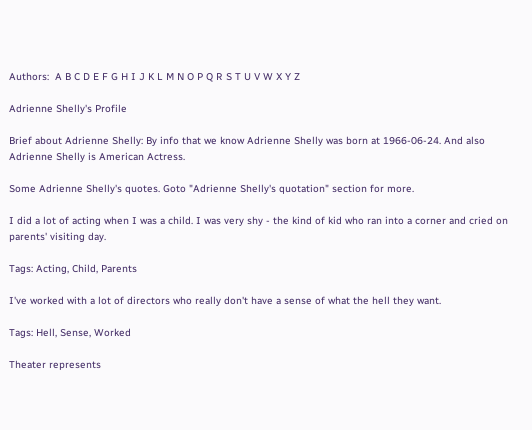Authors:  A B C D E F G H I J K L M N O P Q R S T U V W X Y Z

Adrienne Shelly's Profile

Brief about Adrienne Shelly: By info that we know Adrienne Shelly was born at 1966-06-24. And also Adrienne Shelly is American Actress.

Some Adrienne Shelly's quotes. Goto "Adrienne Shelly's quotation" section for more.

I did a lot of acting when I was a child. I was very shy - the kind of kid who ran into a corner and cried on parents' visiting day.

Tags: Acting, Child, Parents

I've worked with a lot of directors who really don't have a sense of what the hell they want.

Tags: Hell, Sense, Worked

Theater represents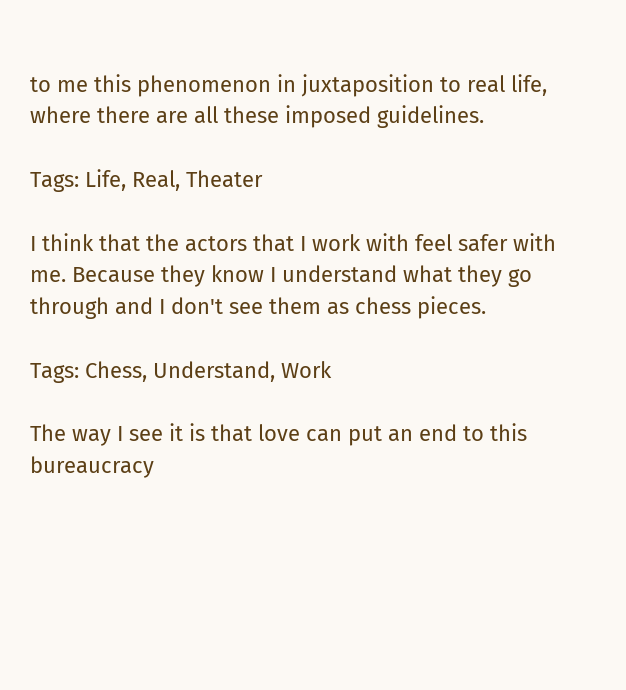to me this phenomenon in juxtaposition to real life, where there are all these imposed guidelines.

Tags: Life, Real, Theater

I think that the actors that I work with feel safer with me. Because they know I understand what they go through and I don't see them as chess pieces.

Tags: Chess, Understand, Work

The way I see it is that love can put an end to this bureaucracy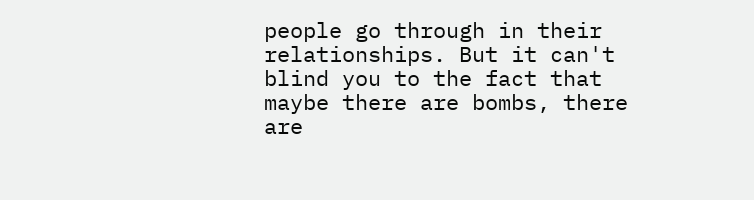people go through in their relationships. But it can't blind you to the fact that maybe there are bombs, there are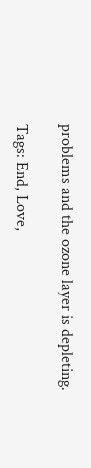problems and the ozone layer is depleting.

Tags: End, Love,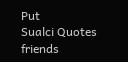Put
Sualci Quotes friends